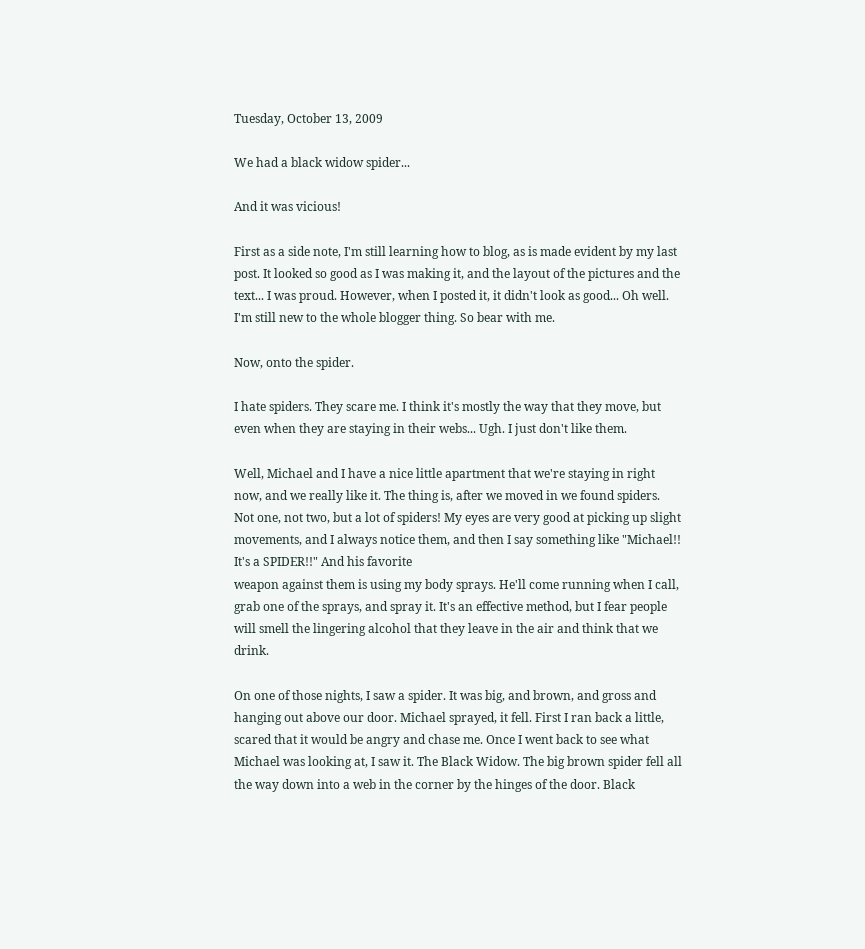Tuesday, October 13, 2009

We had a black widow spider...

And it was vicious!

First as a side note, I'm still learning how to blog, as is made evident by my last post. It looked so good as I was making it, and the layout of the pictures and the text... I was proud. However, when I posted it, it didn't look as good... Oh well. I'm still new to the whole blogger thing. So bear with me.

Now, onto the spider.

I hate spiders. They scare me. I think it's mostly the way that they move, but even when they are staying in their webs... Ugh. I just don't like them.

Well, Michael and I have a nice little apartment that we're staying in right now, and we really like it. The thing is, after we moved in we found spiders. Not one, not two, but a lot of spiders! My eyes are very good at picking up slight movements, and I always notice them, and then I say something like "Michael!! It's a SPIDER!!" And his favorite
weapon against them is using my body sprays. He'll come running when I call, grab one of the sprays, and spray it. It's an effective method, but I fear people will smell the lingering alcohol that they leave in the air and think that we drink.

On one of those nights, I saw a spider. It was big, and brown, and gross and hanging out above our door. Michael sprayed, it fell. First I ran back a little, scared that it would be angry and chase me. Once I went back to see what Michael was looking at, I saw it. The Black Widow. The big brown spider fell all the way down into a web in the corner by the hinges of the door. Black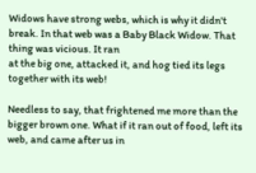Widows have strong webs, which is why it didn't break. In that web was a Baby Black Widow. That thing was vicious. It ran
at the big one, attacked it, and hog tied its legs together with its web!

Needless to say, that frightened me more than the bigger brown one. What if it ran out of food, left its web, and came after us in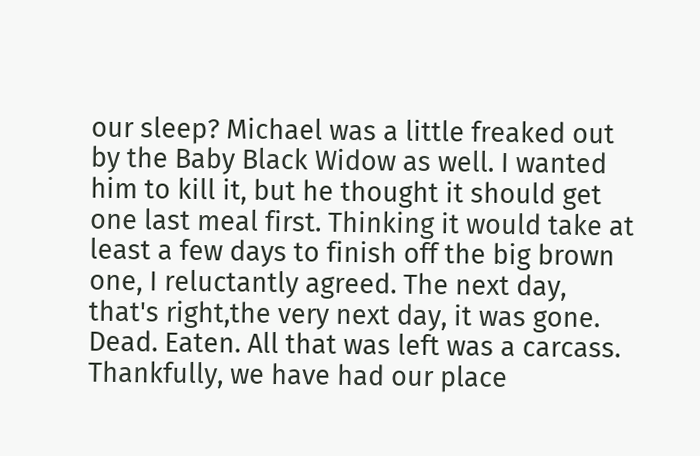our sleep? Michael was a little freaked out by the Baby Black Widow as well. I wanted him to kill it, but he thought it should get one last meal first. Thinking it would take at least a few days to finish off the big brown one, I reluctantly agreed. The next day, that's right,the very next day, it was gone. Dead. Eaten. All that was left was a carcass.
Thankfully, we have had our place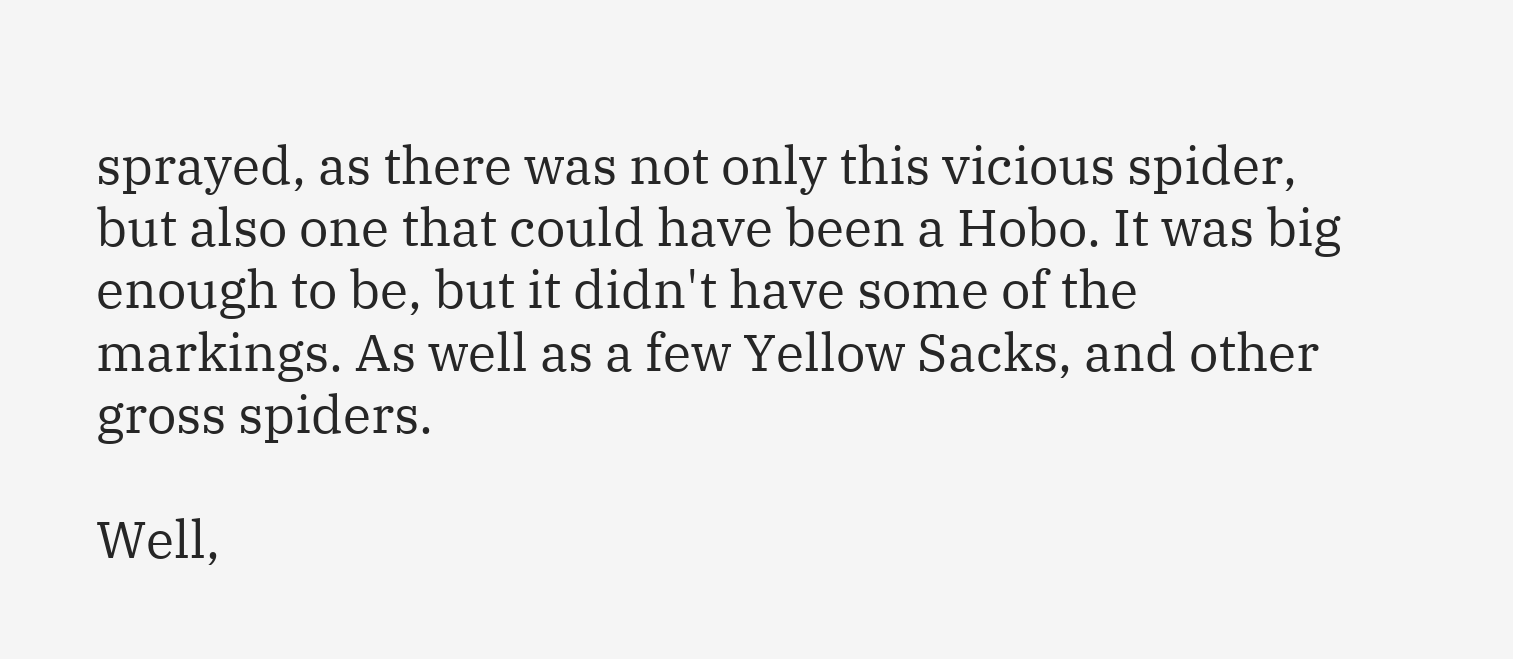sprayed, as there was not only this vicious spider, but also one that could have been a Hobo. It was big enough to be, but it didn't have some of the markings. As well as a few Yellow Sacks, and other gross spiders.

Well,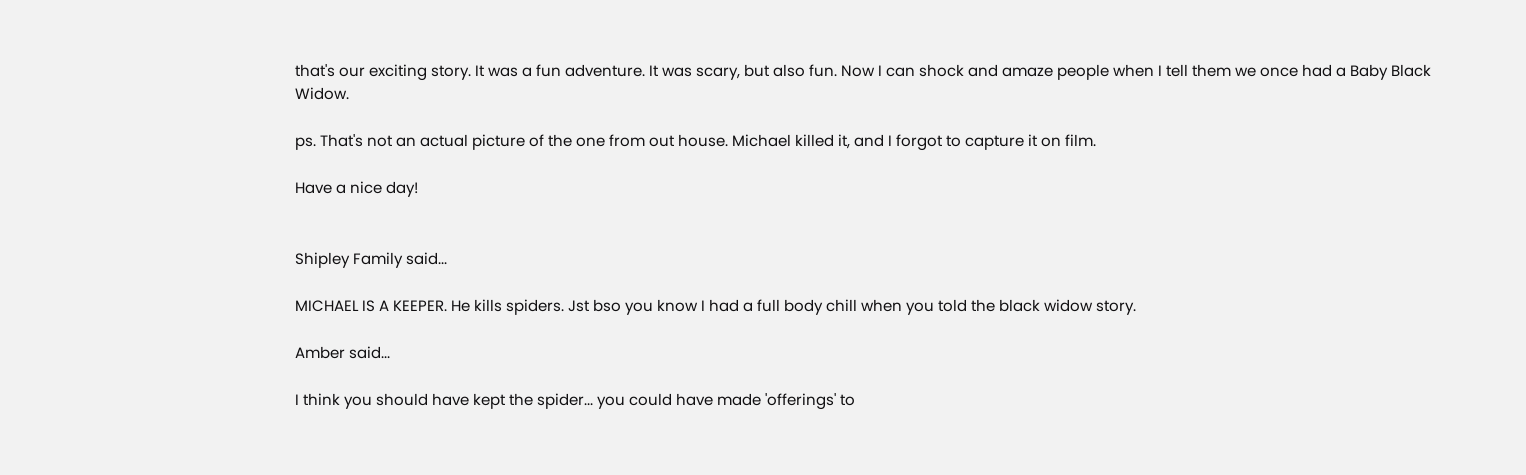that's our exciting story. It was a fun adventure. It was scary, but also fun. Now I can shock and amaze people when I tell them we once had a Baby Black Widow.

ps. That's not an actual picture of the one from out house. Michael killed it, and I forgot to capture it on film.

Have a nice day!


Shipley Family said...

MICHAEL IS A KEEPER. He kills spiders. Jst bso you know I had a full body chill when you told the black widow story.

Amber said...

I think you should have kept the spider... you could have made 'offerings' to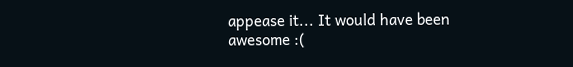appease it... It would have been awesome :(